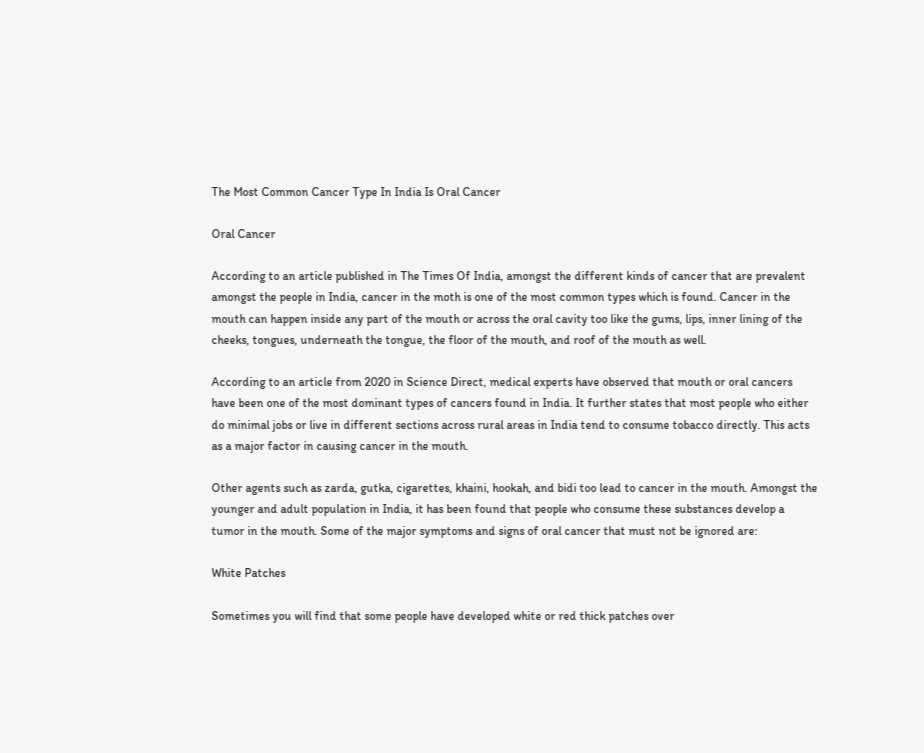The Most Common Cancer Type In India Is Oral Cancer

Oral Cancer

According to an article published in The Times Of India, amongst the different kinds of cancer that are prevalent amongst the people in India, cancer in the moth is one of the most common types which is found. Cancer in the mouth can happen inside any part of the mouth or across the oral cavity too like the gums, lips, inner lining of the cheeks, tongues, underneath the tongue, the floor of the mouth, and roof of the mouth as well.

According to an article from 2020 in Science Direct, medical experts have observed that mouth or oral cancers have been one of the most dominant types of cancers found in India. It further states that most people who either do minimal jobs or live in different sections across rural areas in India tend to consume tobacco directly. This acts as a major factor in causing cancer in the mouth.

Other agents such as zarda, gutka, cigarettes, khaini, hookah, and bidi too lead to cancer in the mouth. Amongst the younger and adult population in India, it has been found that people who consume these substances develop a tumor in the mouth. Some of the major symptoms and signs of oral cancer that must not be ignored are:

White Patches

Sometimes you will find that some people have developed white or red thick patches over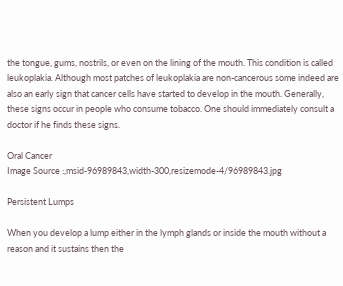the tongue, gums, nostrils, or even on the lining of the mouth. This condition is called leukoplakia. Although most patches of leukoplakia are non-cancerous some indeed are also an early sign that cancer cells have started to develop in the mouth. Generally, these signs occur in people who consume tobacco. One should immediately consult a doctor if he finds these signs.

Oral Cancer
Image Source :,msid-96989843,width-300,resizemode-4/96989843.jpg

Persistent Lumps

When you develop a lump either in the lymph glands or inside the mouth without a reason and it sustains then the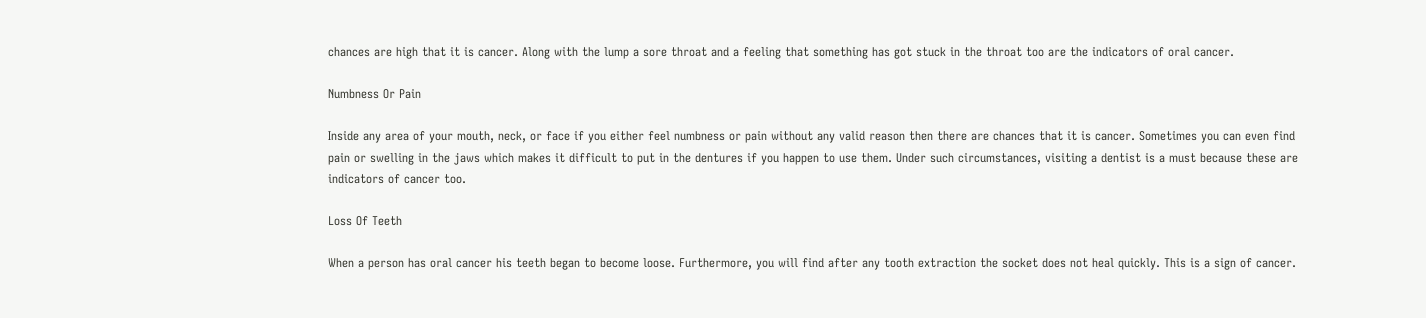chances are high that it is cancer. Along with the lump a sore throat and a feeling that something has got stuck in the throat too are the indicators of oral cancer.

Numbness Or Pain

Inside any area of your mouth, neck, or face if you either feel numbness or pain without any valid reason then there are chances that it is cancer. Sometimes you can even find pain or swelling in the jaws which makes it difficult to put in the dentures if you happen to use them. Under such circumstances, visiting a dentist is a must because these are indicators of cancer too.

Loss Of Teeth

When a person has oral cancer his teeth began to become loose. Furthermore, you will find after any tooth extraction the socket does not heal quickly. This is a sign of cancer.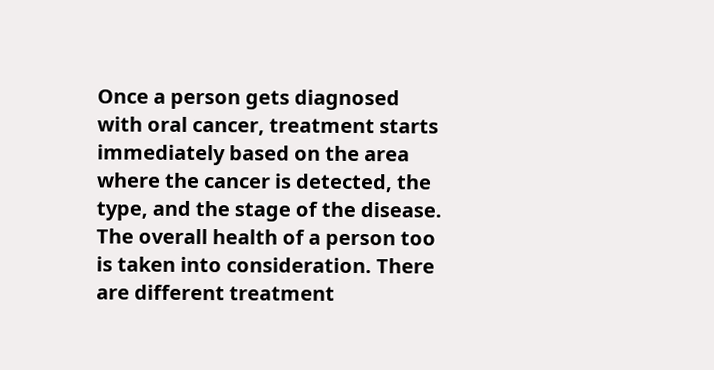Once a person gets diagnosed with oral cancer, treatment starts immediately based on the area where the cancer is detected, the type, and the stage of the disease. The overall health of a person too is taken into consideration. There are different treatment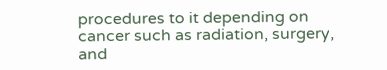procedures to it depending on cancer such as radiation, surgery, and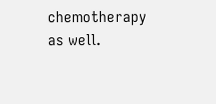chemotherapy as well.